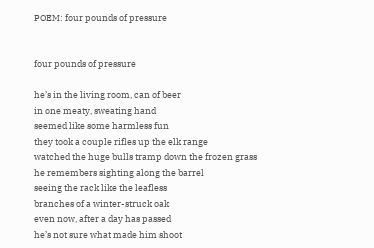POEM: four pounds of pressure


four pounds of pressure

he’s in the living room, can of beer
in one meaty, sweating hand
seemed like some harmless fun
they took a couple rifles up the elk range
watched the huge bulls tramp down the frozen grass
he remembers sighting along the barrel
seeing the rack like the leafless
branches of a winter-struck oak
even now, after a day has passed
he’s not sure what made him shoot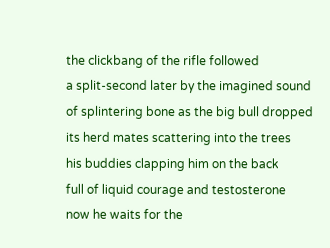the clickbang of the rifle followed
a split-second later by the imagined sound
of splintering bone as the big bull dropped
its herd mates scattering into the trees
his buddies clapping him on the back
full of liquid courage and testosterone
now he waits for the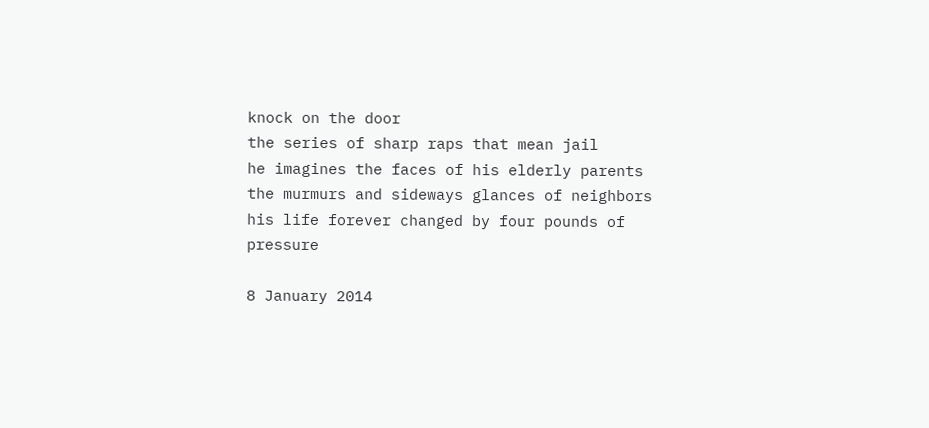knock on the door
the series of sharp raps that mean jail
he imagines the faces of his elderly parents
the murmurs and sideways glances of neighbors
his life forever changed by four pounds of pressure

8 January 2014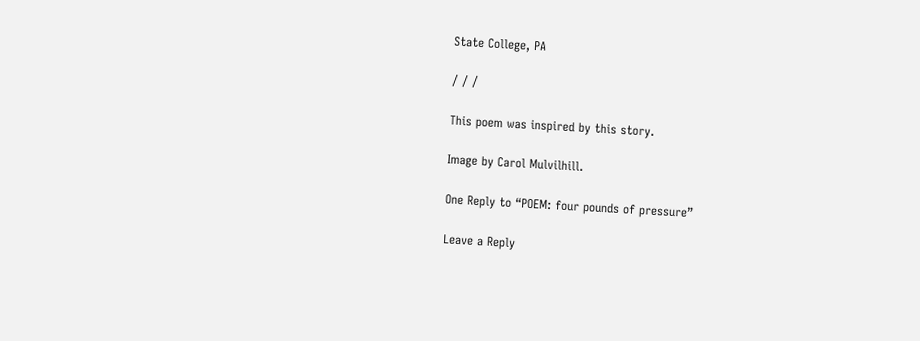State College, PA

/ / /

This poem was inspired by this story.

Image by Carol Mulvilhill.

One Reply to “POEM: four pounds of pressure”

Leave a Reply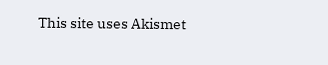This site uses Akismet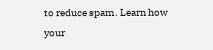to reduce spam. Learn how your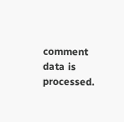comment data is processed.